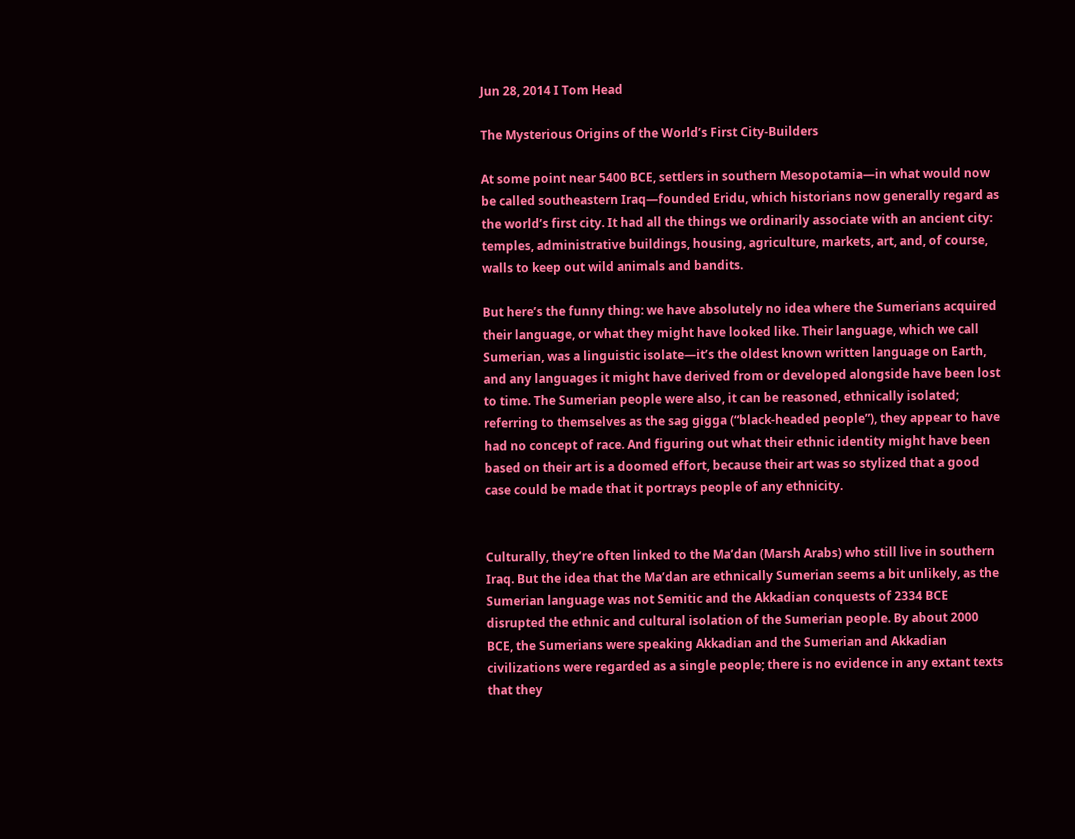Jun 28, 2014 I Tom Head

The Mysterious Origins of the World’s First City-Builders

At some point near 5400 BCE, settlers in southern Mesopotamia—in what would now be called southeastern Iraq—founded Eridu, which historians now generally regard as the world’s first city. It had all the things we ordinarily associate with an ancient city: temples, administrative buildings, housing, agriculture, markets, art, and, of course, walls to keep out wild animals and bandits.

But here’s the funny thing: we have absolutely no idea where the Sumerians acquired their language, or what they might have looked like. Their language, which we call Sumerian, was a linguistic isolate—it’s the oldest known written language on Earth, and any languages it might have derived from or developed alongside have been lost to time. The Sumerian people were also, it can be reasoned, ethnically isolated; referring to themselves as the sag gigga (“black-headed people”), they appear to have had no concept of race. And figuring out what their ethnic identity might have been based on their art is a doomed effort, because their art was so stylized that a good case could be made that it portrays people of any ethnicity.


Culturally, they’re often linked to the Ma’dan (Marsh Arabs) who still live in southern Iraq. But the idea that the Ma’dan are ethnically Sumerian seems a bit unlikely, as the Sumerian language was not Semitic and the Akkadian conquests of 2334 BCE disrupted the ethnic and cultural isolation of the Sumerian people. By about 2000 BCE, the Sumerians were speaking Akkadian and the Sumerian and Akkadian civilizations were regarded as a single people; there is no evidence in any extant texts that they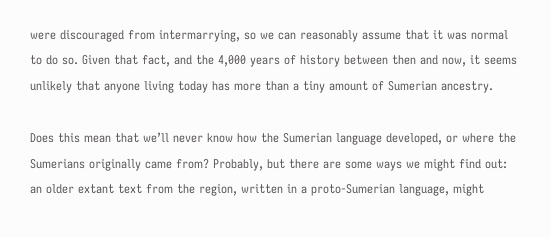were discouraged from intermarrying, so we can reasonably assume that it was normal to do so. Given that fact, and the 4,000 years of history between then and now, it seems unlikely that anyone living today has more than a tiny amount of Sumerian ancestry.

Does this mean that we’ll never know how the Sumerian language developed, or where the Sumerians originally came from? Probably, but there are some ways we might find out: an older extant text from the region, written in a proto-Sumerian language, might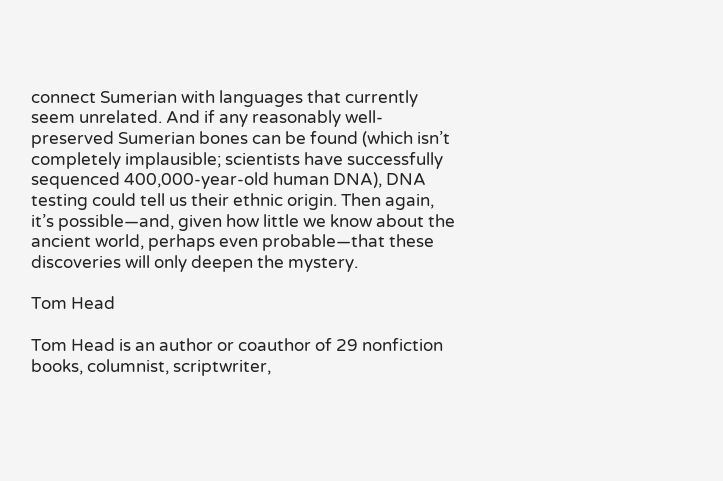connect Sumerian with languages that currently seem unrelated. And if any reasonably well-preserved Sumerian bones can be found (which isn’t completely implausible; scientists have successfully sequenced 400,000-year-old human DNA), DNA testing could tell us their ethnic origin. Then again, it’s possible—and, given how little we know about the ancient world, perhaps even probable—that these discoveries will only deepen the mystery.

Tom Head

Tom Head is an author or coauthor of 29 nonfiction books, columnist, scriptwriter,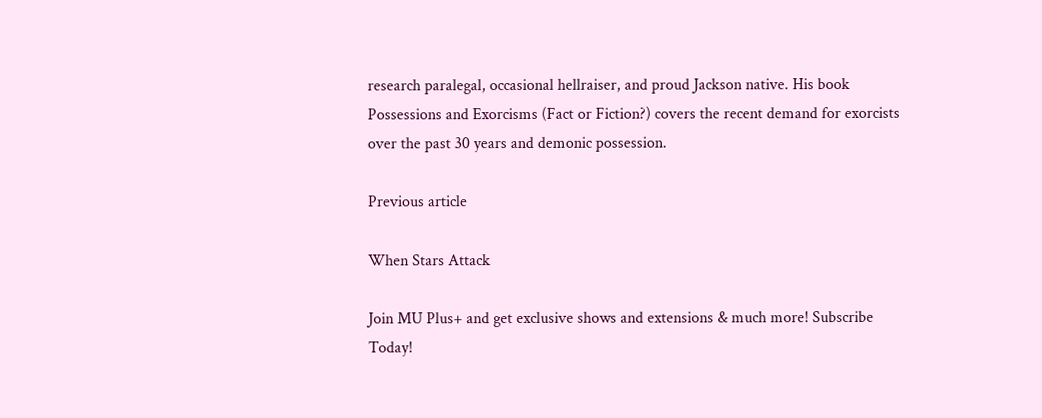research paralegal, occasional hellraiser, and proud Jackson native. His book Possessions and Exorcisms (Fact or Fiction?) covers the recent demand for exorcists over the past 30 years and demonic possession.

Previous article

When Stars Attack

Join MU Plus+ and get exclusive shows and extensions & much more! Subscribe Today!